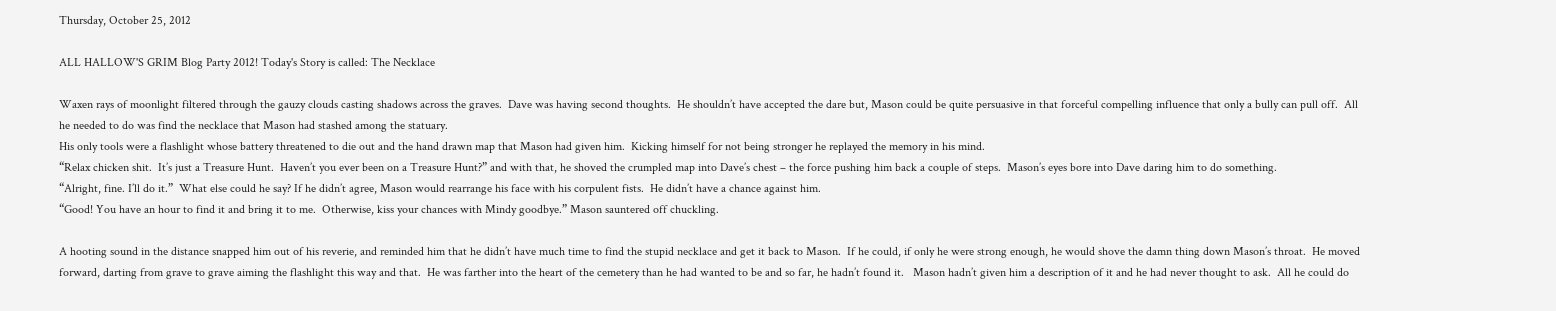Thursday, October 25, 2012

ALL HALLOW'S GRIM Blog Party 2012! Today's Story is called: The Necklace

Waxen rays of moonlight filtered through the gauzy clouds casting shadows across the graves.  Dave was having second thoughts.  He shouldn’t have accepted the dare but, Mason could be quite persuasive in that forceful compelling influence that only a bully can pull off.  All he needed to do was find the necklace that Mason had stashed among the statuary.
His only tools were a flashlight whose battery threatened to die out and the hand drawn map that Mason had given him.  Kicking himself for not being stronger he replayed the memory in his mind.
“Relax chicken shit.  It’s just a Treasure Hunt.  Haven’t you ever been on a Treasure Hunt?” and with that, he shoved the crumpled map into Dave’s chest – the force pushing him back a couple of steps.  Mason’s eyes bore into Dave daring him to do something.
“Alright, fine. I’ll do it.”  What else could he say? If he didn’t agree, Mason would rearrange his face with his corpulent fists.  He didn’t have a chance against him.
“Good! You have an hour to find it and bring it to me.  Otherwise, kiss your chances with Mindy goodbye.” Mason sauntered off chuckling.

A hooting sound in the distance snapped him out of his reverie, and reminded him that he didn’t have much time to find the stupid necklace and get it back to Mason.  If he could, if only he were strong enough, he would shove the damn thing down Mason’s throat.  He moved forward, darting from grave to grave aiming the flashlight this way and that.  He was farther into the heart of the cemetery than he had wanted to be and so far, he hadn’t found it.   Mason hadn’t given him a description of it and he had never thought to ask.  All he could do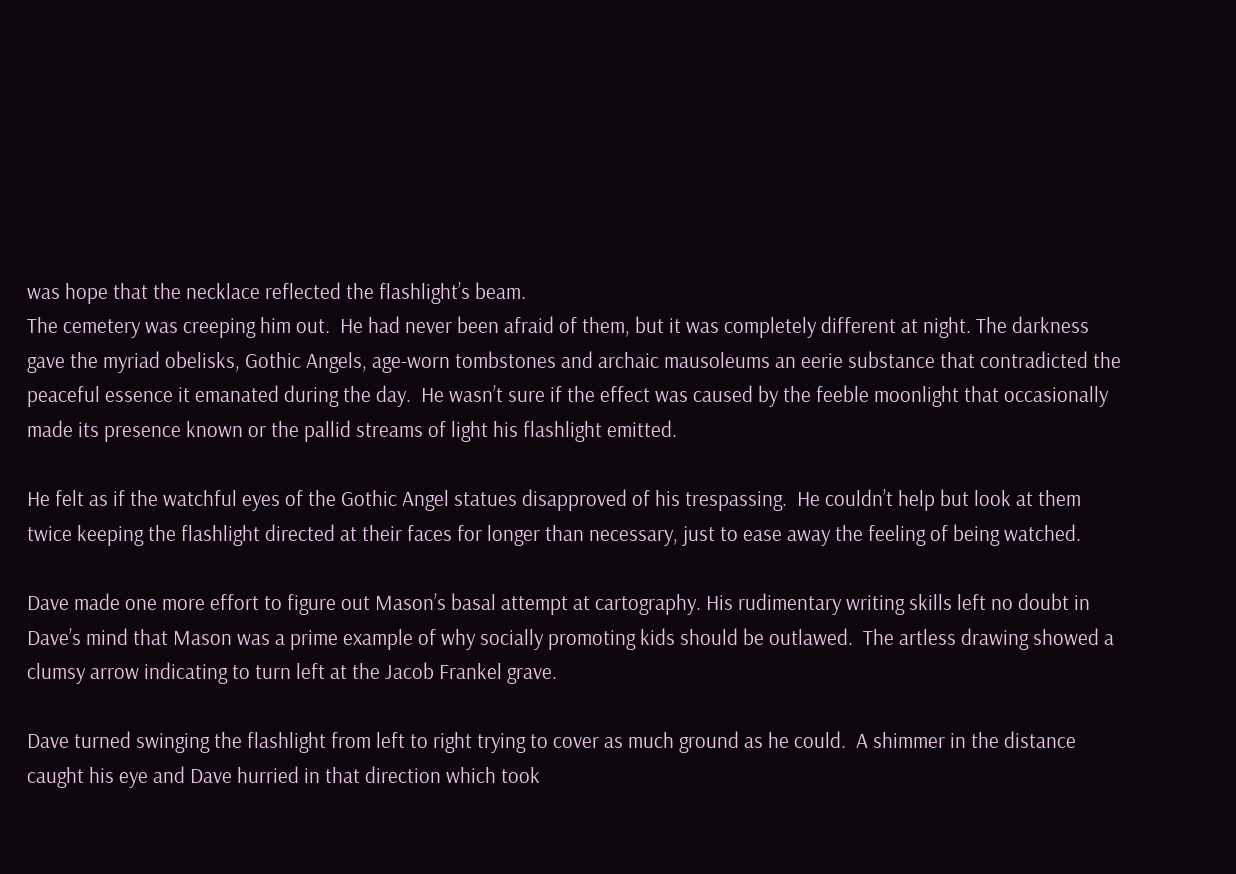was hope that the necklace reflected the flashlight’s beam.
The cemetery was creeping him out.  He had never been afraid of them, but it was completely different at night. The darkness gave the myriad obelisks, Gothic Angels, age-worn tombstones and archaic mausoleums an eerie substance that contradicted the peaceful essence it emanated during the day.  He wasn’t sure if the effect was caused by the feeble moonlight that occasionally made its presence known or the pallid streams of light his flashlight emitted.

He felt as if the watchful eyes of the Gothic Angel statues disapproved of his trespassing.  He couldn’t help but look at them twice keeping the flashlight directed at their faces for longer than necessary, just to ease away the feeling of being watched.

Dave made one more effort to figure out Mason’s basal attempt at cartography. His rudimentary writing skills left no doubt in Dave’s mind that Mason was a prime example of why socially promoting kids should be outlawed.  The artless drawing showed a clumsy arrow indicating to turn left at the Jacob Frankel grave.

Dave turned swinging the flashlight from left to right trying to cover as much ground as he could.  A shimmer in the distance caught his eye and Dave hurried in that direction which took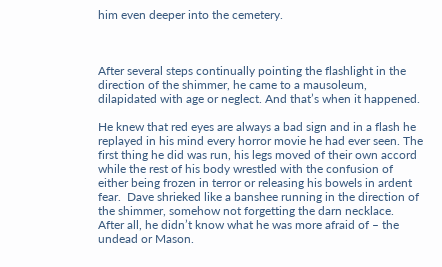him even deeper into the cemetery.



After several steps continually pointing the flashlight in the direction of the shimmer, he came to a mausoleum, dilapidated with age or neglect. And that’s when it happened.

He knew that red eyes are always a bad sign and in a flash he replayed in his mind every horror movie he had ever seen. The first thing he did was run, his legs moved of their own accord while the rest of his body wrestled with the confusion of either being frozen in terror or releasing his bowels in ardent fear.  Dave shrieked like a banshee running in the direction of the shimmer, somehow not forgetting the darn necklace.  After all, he didn’t know what he was more afraid of – the undead or Mason.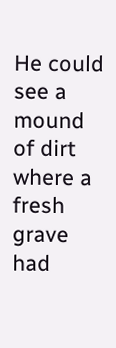He could see a mound of dirt where a fresh grave had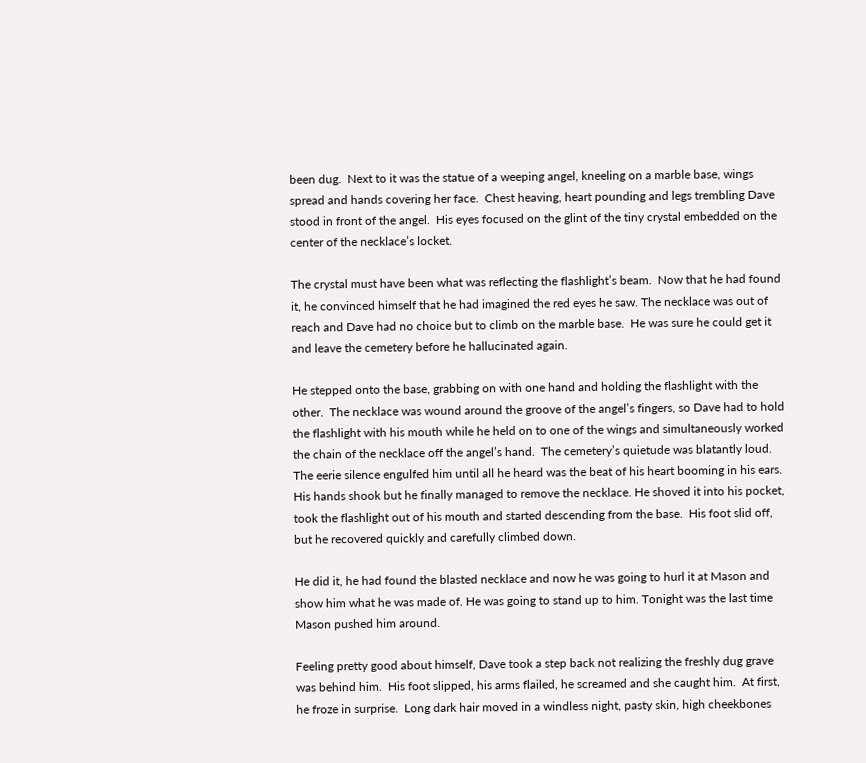been dug.  Next to it was the statue of a weeping angel, kneeling on a marble base, wings spread and hands covering her face.  Chest heaving, heart pounding and legs trembling Dave stood in front of the angel.  His eyes focused on the glint of the tiny crystal embedded on the center of the necklace’s locket.

The crystal must have been what was reflecting the flashlight’s beam.  Now that he had found it, he convinced himself that he had imagined the red eyes he saw. The necklace was out of reach and Dave had no choice but to climb on the marble base.  He was sure he could get it and leave the cemetery before he hallucinated again.

He stepped onto the base, grabbing on with one hand and holding the flashlight with the other.  The necklace was wound around the groove of the angel’s fingers, so Dave had to hold the flashlight with his mouth while he held on to one of the wings and simultaneously worked the chain of the necklace off the angel’s hand.  The cemetery’s quietude was blatantly loud.  The eerie silence engulfed him until all he heard was the beat of his heart booming in his ears. His hands shook but he finally managed to remove the necklace. He shoved it into his pocket, took the flashlight out of his mouth and started descending from the base.  His foot slid off, but he recovered quickly and carefully climbed down.

He did it, he had found the blasted necklace and now he was going to hurl it at Mason and show him what he was made of. He was going to stand up to him. Tonight was the last time Mason pushed him around.

Feeling pretty good about himself, Dave took a step back not realizing the freshly dug grave was behind him.  His foot slipped, his arms flailed, he screamed and she caught him.  At first, he froze in surprise.  Long dark hair moved in a windless night, pasty skin, high cheekbones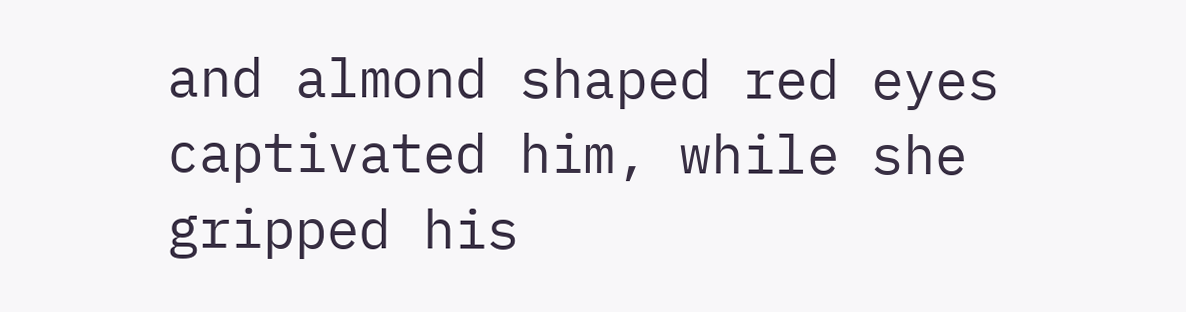and almond shaped red eyes captivated him, while she gripped his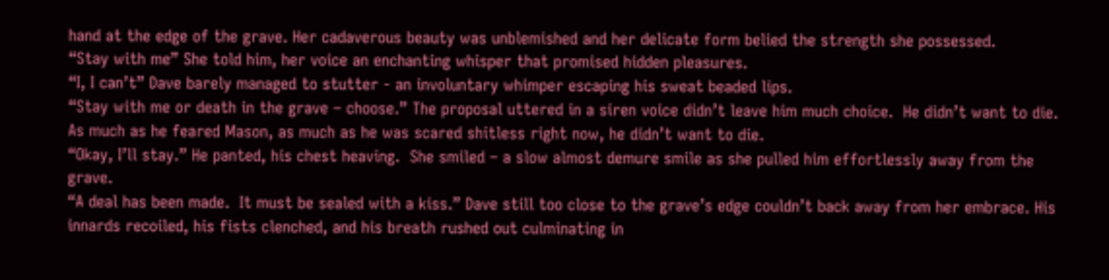hand at the edge of the grave. Her cadaverous beauty was unblemished and her delicate form belied the strength she possessed.
“Stay with me” She told him, her voice an enchanting whisper that promised hidden pleasures.
“I, I can’t” Dave barely managed to stutter - an involuntary whimper escaping his sweat beaded lips.
“Stay with me or death in the grave – choose.” The proposal uttered in a siren voice didn’t leave him much choice.  He didn’t want to die.  As much as he feared Mason, as much as he was scared shitless right now, he didn’t want to die.
“Okay, I’ll stay.” He panted, his chest heaving.  She smiled – a slow almost demure smile as she pulled him effortlessly away from the grave.
“A deal has been made.  It must be sealed with a kiss.” Dave still too close to the grave’s edge couldn’t back away from her embrace. His innards recoiled, his fists clenched, and his breath rushed out culminating in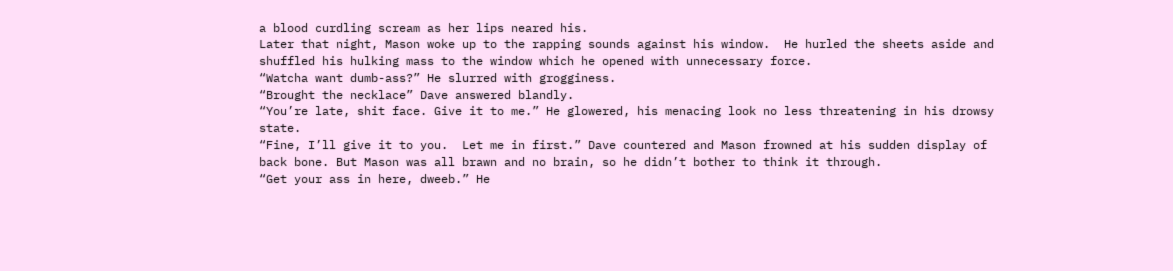a blood curdling scream as her lips neared his.
Later that night, Mason woke up to the rapping sounds against his window.  He hurled the sheets aside and shuffled his hulking mass to the window which he opened with unnecessary force.
“Watcha want dumb-ass?” He slurred with grogginess.
“Brought the necklace” Dave answered blandly.
“You’re late, shit face. Give it to me.” He glowered, his menacing look no less threatening in his drowsy state.
“Fine, I’ll give it to you.  Let me in first.” Dave countered and Mason frowned at his sudden display of back bone. But Mason was all brawn and no brain, so he didn’t bother to think it through.
“Get your ass in here, dweeb.” He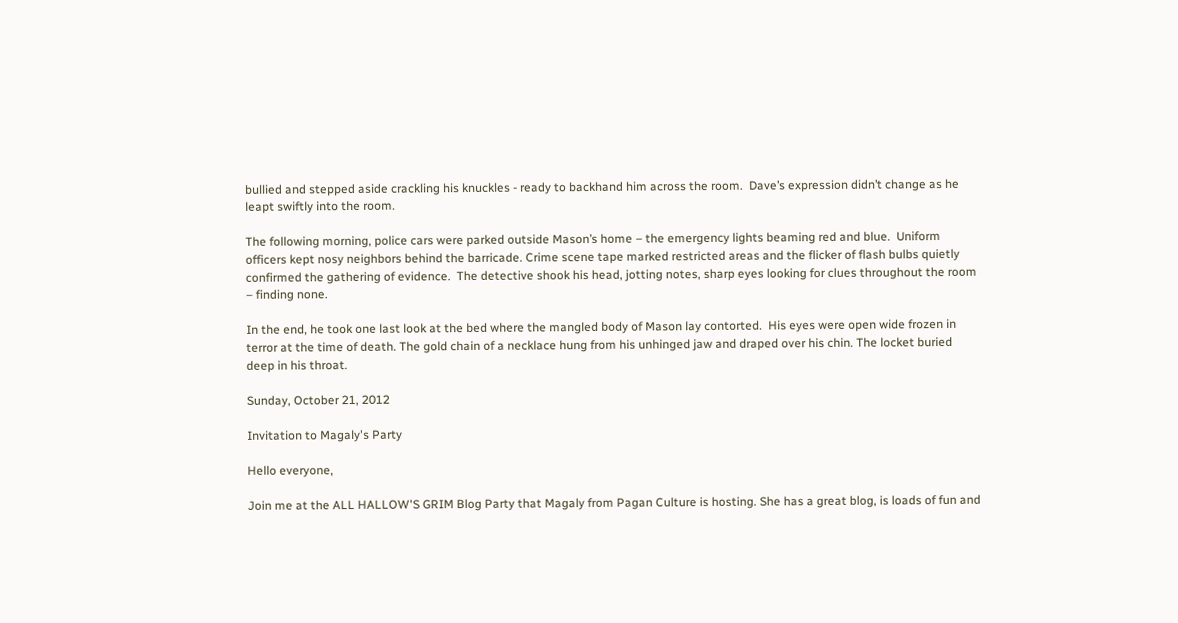bullied and stepped aside crackling his knuckles - ready to backhand him across the room.  Dave’s expression didn’t change as he leapt swiftly into the room.

The following morning, police cars were parked outside Mason’s home – the emergency lights beaming red and blue.  Uniform officers kept nosy neighbors behind the barricade. Crime scene tape marked restricted areas and the flicker of flash bulbs quietly confirmed the gathering of evidence.  The detective shook his head, jotting notes, sharp eyes looking for clues throughout the room – finding none.

In the end, he took one last look at the bed where the mangled body of Mason lay contorted.  His eyes were open wide frozen in terror at the time of death. The gold chain of a necklace hung from his unhinged jaw and draped over his chin. The locket buried deep in his throat.

Sunday, October 21, 2012

Invitation to Magaly's Party

Hello everyone,

Join me at the ALL HALLOW'S GRIM Blog Party that Magaly from Pagan Culture is hosting. She has a great blog, is loads of fun and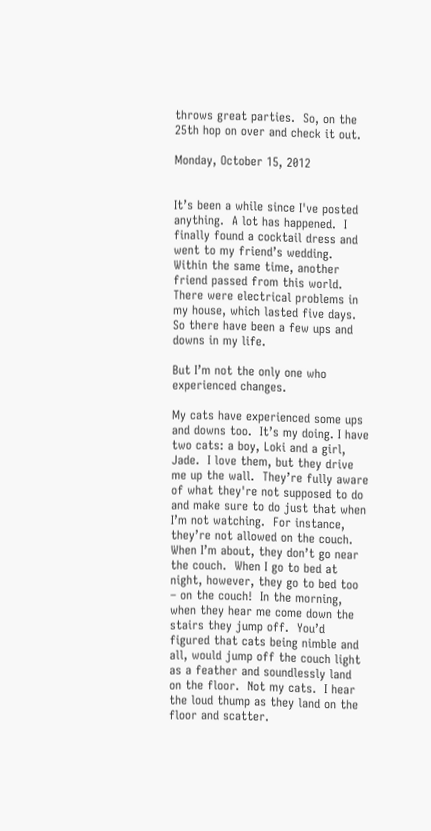throws great parties.  So, on the 25th hop on over and check it out.

Monday, October 15, 2012


It’s been a while since I've posted anything.  A lot has happened.  I finally found a cocktail dress and went to my friend’s wedding.  Within the same time, another friend passed from this world.  There were electrical problems in my house, which lasted five days.  So there have been a few ups and downs in my life.

But I’m not the only one who experienced changes.

My cats have experienced some ups and downs too.  It’s my doing. I have two cats: a boy, Loki and a girl, Jade.  I love them, but they drive me up the wall.  They’re fully aware of what they're not supposed to do and make sure to do just that when I’m not watching.  For instance, they’re not allowed on the couch.  When I’m about, they don’t go near the couch.  When I go to bed at night, however, they go to bed too – on the couch!  In the morning, when they hear me come down the stairs they jump off.  You’d figured that cats being nimble and all, would jump off the couch light as a feather and soundlessly land on the floor.  Not my cats.  I hear the loud thump as they land on the floor and scatter.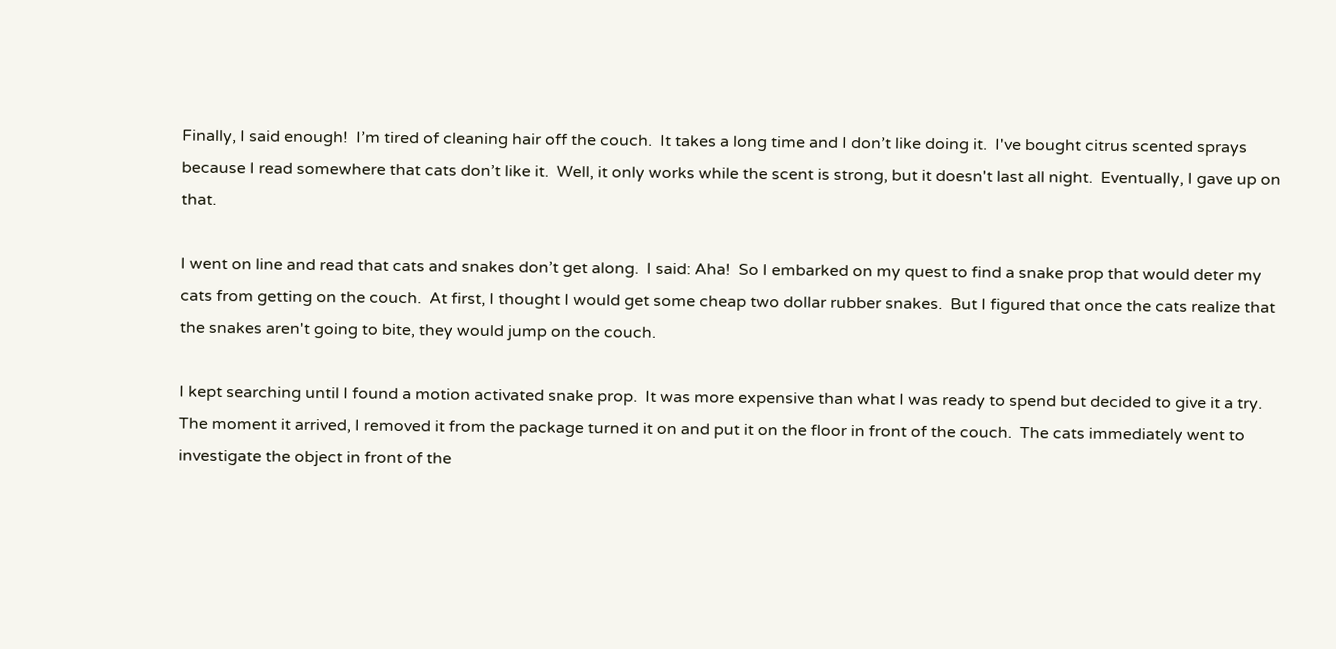Finally, I said enough!  I’m tired of cleaning hair off the couch.  It takes a long time and I don’t like doing it.  I've bought citrus scented sprays because I read somewhere that cats don’t like it.  Well, it only works while the scent is strong, but it doesn't last all night.  Eventually, I gave up on that.

I went on line and read that cats and snakes don’t get along.  I said: Aha!  So I embarked on my quest to find a snake prop that would deter my cats from getting on the couch.  At first, I thought I would get some cheap two dollar rubber snakes.  But I figured that once the cats realize that the snakes aren't going to bite, they would jump on the couch.

I kept searching until I found a motion activated snake prop.  It was more expensive than what I was ready to spend but decided to give it a try.  The moment it arrived, I removed it from the package turned it on and put it on the floor in front of the couch.  The cats immediately went to investigate the object in front of the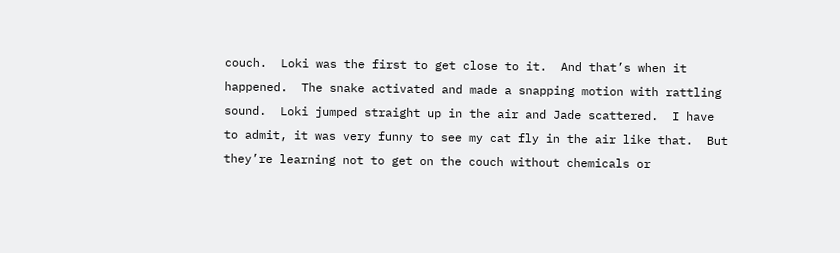couch.  Loki was the first to get close to it.  And that’s when it happened.  The snake activated and made a snapping motion with rattling sound.  Loki jumped straight up in the air and Jade scattered.  I have to admit, it was very funny to see my cat fly in the air like that.  But they’re learning not to get on the couch without chemicals or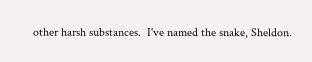other harsh substances.  I've named the snake, Sheldon.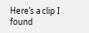Here’s a clip I found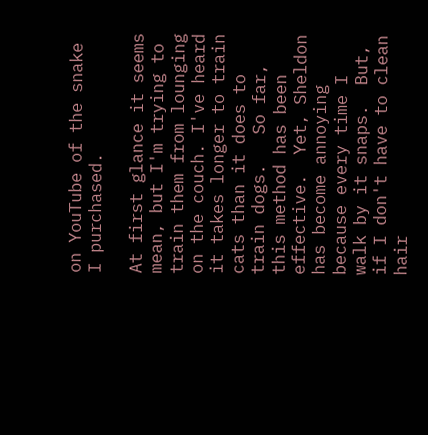on YouTube of the snake I purchased.

At first glance it seems mean, but I'm trying to train them from lounging on the couch. I've heard it takes longer to train cats than it does to train dogs.   So far, this method has been effective.  Yet, Sheldon has become annoying because every time I walk by it snaps.  But, if I don't have to clean hair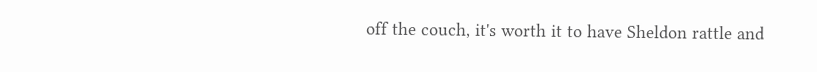off the couch, it's worth it to have Sheldon rattle and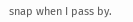snap when I pass by.